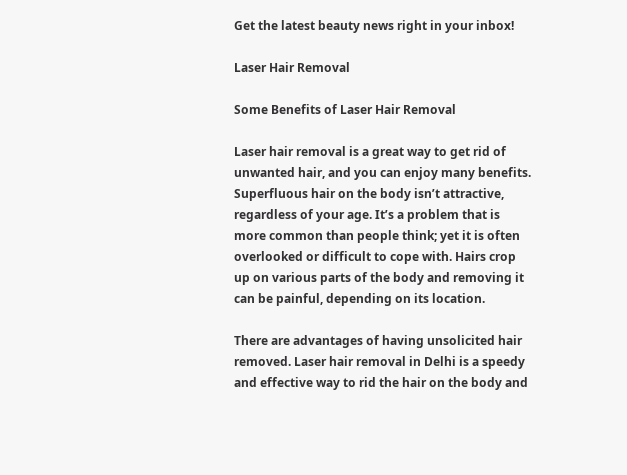Get the latest beauty news right in your inbox!

Laser Hair Removal

Some Benefits of Laser Hair Removal

Laser hair removal is a great way to get rid of unwanted hair, and you can enjoy many benefits. Superfluous hair on the body isn’t attractive, regardless of your age. It’s a problem that is more common than people think; yet it is often overlooked or difficult to cope with. Hairs crop up on various parts of the body and removing it can be painful, depending on its location.

There are advantages of having unsolicited hair removed. Laser hair removal in Delhi is a speedy and effective way to rid the hair on the body and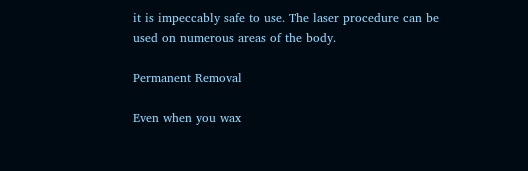it is impeccably safe to use. The laser procedure can be used on numerous areas of the body.

Permanent Removal

Even when you wax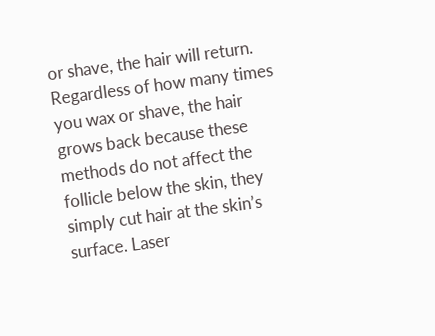or shave, the hair will return. Regardless of how many times you wax or shave, the hair grows back because these methods do not affect the follicle below the skin, they simply cut hair at the skin’s surface. Laser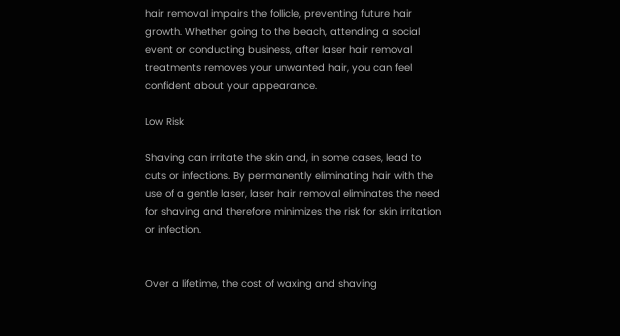hair removal impairs the follicle, preventing future hair growth. Whether going to the beach, attending a social event or conducting business, after laser hair removal treatments removes your unwanted hair, you can feel confident about your appearance.

Low Risk

Shaving can irritate the skin and, in some cases, lead to cuts or infections. By permanently eliminating hair with the use of a gentle laser, laser hair removal eliminates the need for shaving and therefore minimizes the risk for skin irritation or infection.


Over a lifetime, the cost of waxing and shaving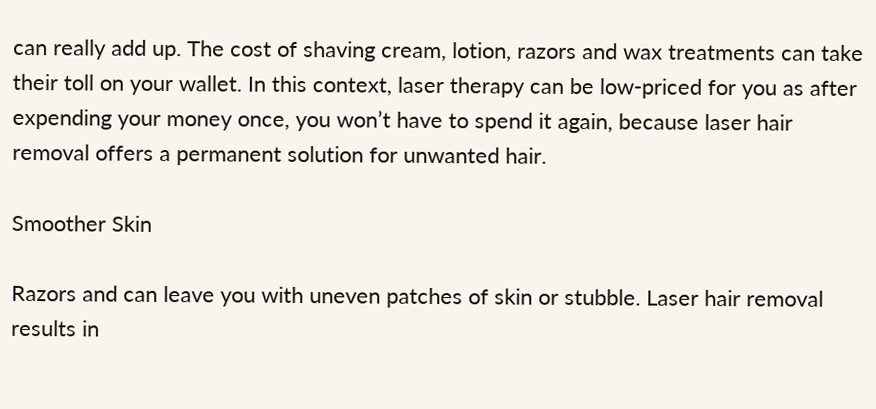can really add up. The cost of shaving cream, lotion, razors and wax treatments can take their toll on your wallet. In this context, laser therapy can be low-priced for you as after expending your money once, you won’t have to spend it again, because laser hair removal offers a permanent solution for unwanted hair.

Smoother Skin

Razors and can leave you with uneven patches of skin or stubble. Laser hair removal results in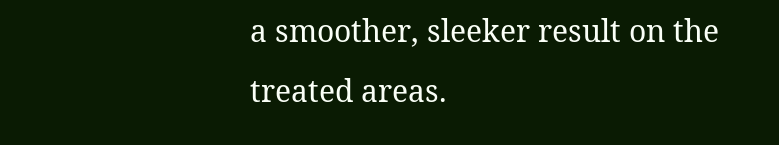a smoother, sleeker result on the treated areas.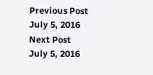Previous Post
July 5, 2016
Next Post
July 5, 2016